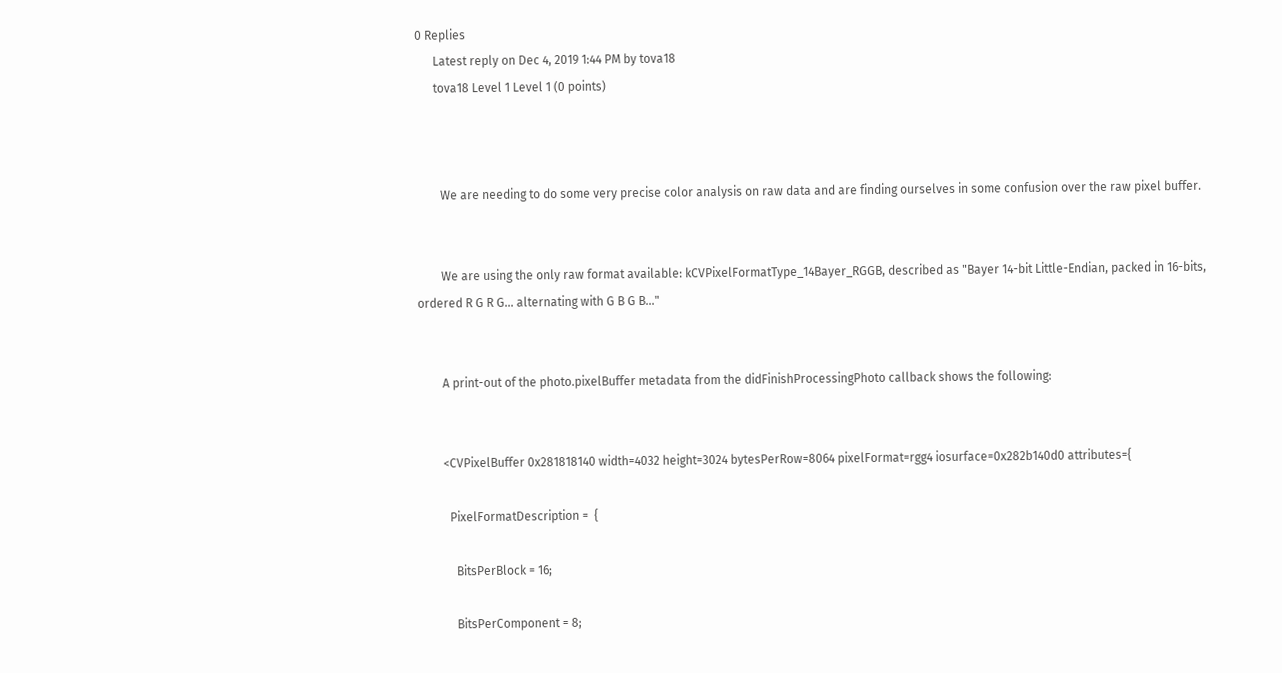0 Replies
      Latest reply on Dec 4, 2019 1:44 PM by tova18
      tova18 Level 1 Level 1 (0 points)



        We are needing to do some very precise color analysis on raw data and are finding ourselves in some confusion over the raw pixel buffer.


        We are using the only raw format available: kCVPixelFormatType_14Bayer_RGGB, described as "Bayer 14-bit Little-Endian, packed in 16-bits, ordered R G R G... alternating with G B G B..."


        A print-out of the photo.pixelBuffer metadata from the didFinishProcessingPhoto callback shows the following:


        <CVPixelBuffer 0x281818140 width=4032 height=3024 bytesPerRow=8064 pixelFormat=rgg4 iosurface=0x282b140d0 attributes={

          PixelFormatDescription =  {

            BitsPerBlock = 16;

            BitsPerComponent = 8;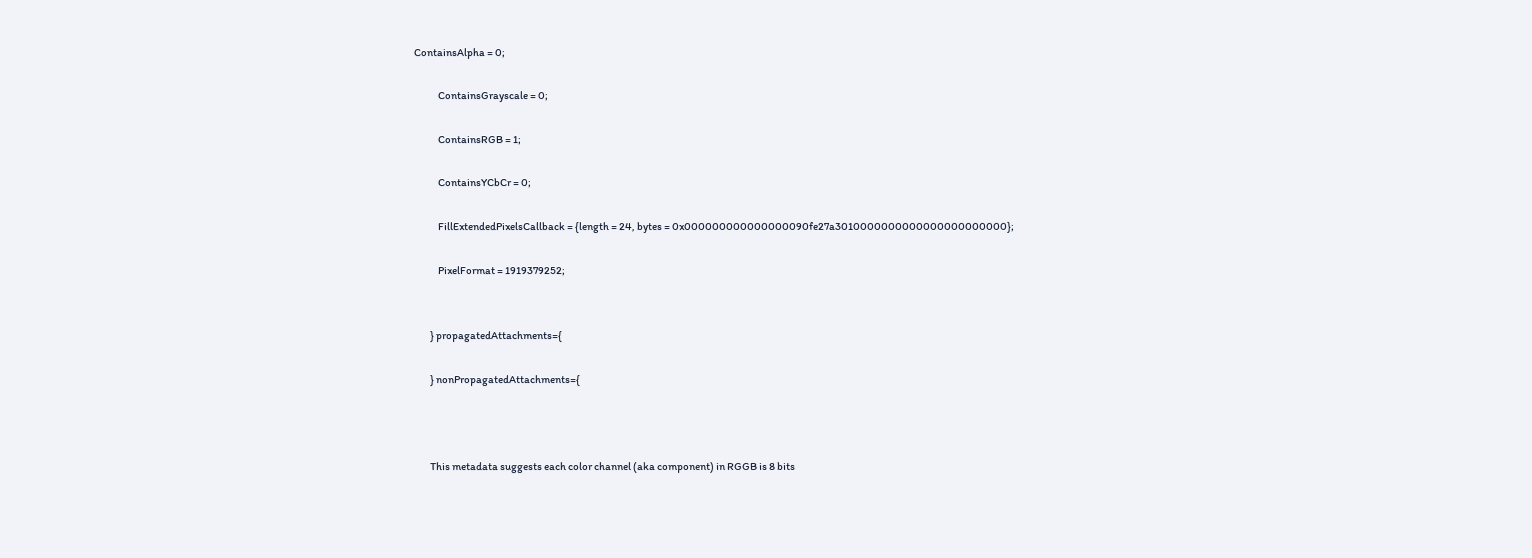ContainsAlpha = 0;

            ContainsGrayscale = 0;

            ContainsRGB = 1;

            ContainsYCbCr = 0;

            FillExtendedPixelsCallback = {length = 24, bytes = 0x000000000000000090fe27a3010000000000000000000000};

            PixelFormat = 1919379252;


        } propagatedAttachments={

        } nonPropagatedAttachments={



        This metadata suggests each color channel (aka component) in RGGB is 8 bits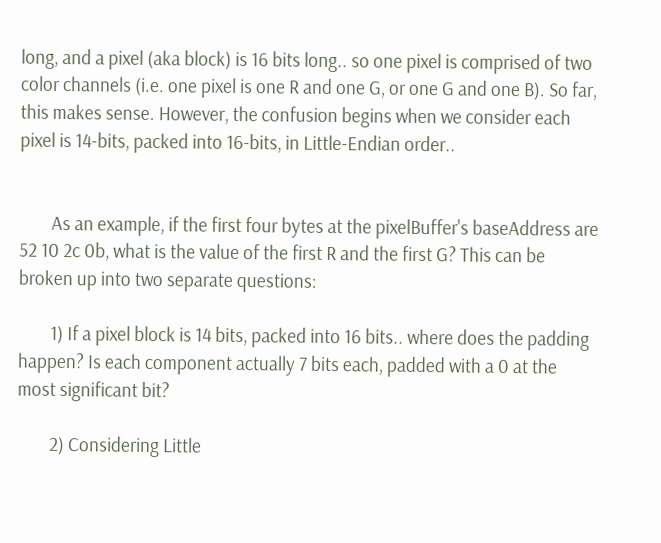long, and a pixel (aka block) is 16 bits long.. so one pixel is comprised of two color channels (i.e. one pixel is one R and one G, or one G and one B). So far, this makes sense. However, the confusion begins when we consider each pixel is 14-bits, packed into 16-bits, in Little-Endian order..


        As an example, if the first four bytes at the pixelBuffer's baseAddress are 52 10 2c 0b, what is the value of the first R and the first G? This can be broken up into two separate questions:

        1) If a pixel block is 14 bits, packed into 16 bits.. where does the padding happen? Is each component actually 7 bits each, padded with a 0 at the most significant bit?

        2) Considering Little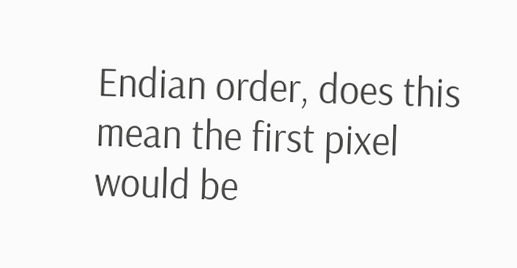Endian order, does this mean the first pixel would be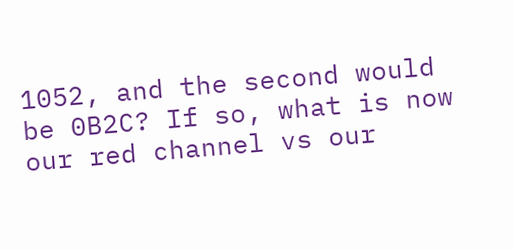1052, and the second would be 0B2C? If so, what is now our red channel vs our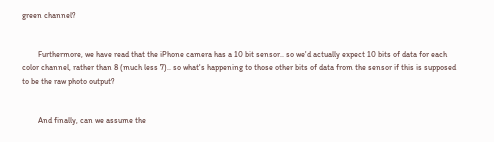green channel?


        Furthermore, we have read that the iPhone camera has a 10 bit sensor.. so we'd actually expect 10 bits of data for each color channel, rather than 8 (much less 7).. so what's happening to those other bits of data from the sensor if this is supposed to be the raw photo output?


        And finally, can we assume the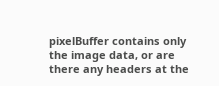pixelBuffer contains only the image data, or are there any headers at the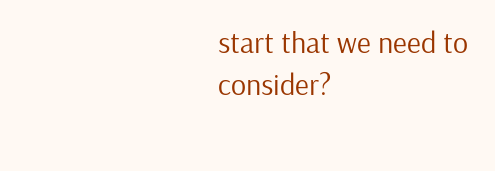start that we need to consider?